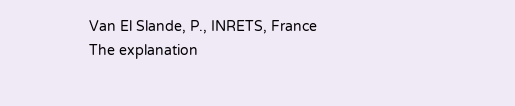Van El Slande, P., INRETS, France
The explanation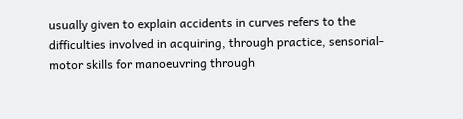usually given to explain accidents in curves refers to the difficulties involved in acquiring, through practice, sensorial-motor skills for manoeuvring through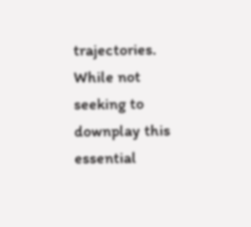trajectories. While not seeking to downplay this essential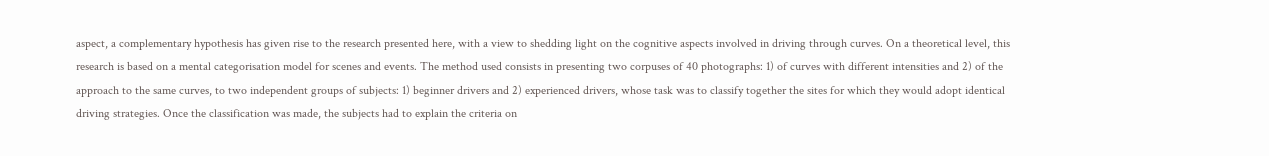aspect, a complementary hypothesis has given rise to the research presented here, with a view to shedding light on the cognitive aspects involved in driving through curves. On a theoretical level, this research is based on a mental categorisation model for scenes and events. The method used consists in presenting two corpuses of 40 photographs: 1) of curves with different intensities and 2) of the approach to the same curves, to two independent groups of subjects: 1) beginner drivers and 2) experienced drivers, whose task was to classify together the sites for which they would adopt identical driving strategies. Once the classification was made, the subjects had to explain the criteria on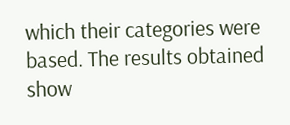which their categories were based. The results obtained show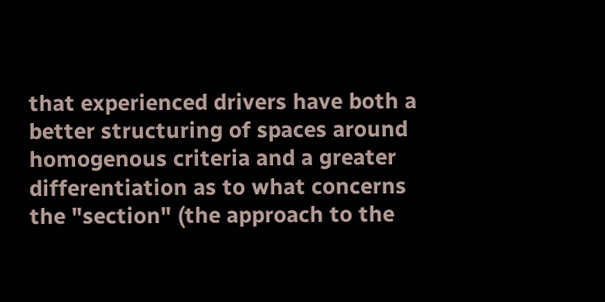that experienced drivers have both a better structuring of spaces around homogenous criteria and a greater differentiation as to what concerns the "section" (the approach to the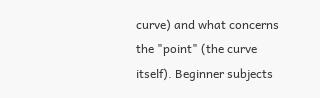curve) and what concerns the "point" (the curve itself). Beginner subjects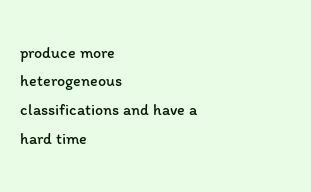produce more heterogeneous classifications and have a hard time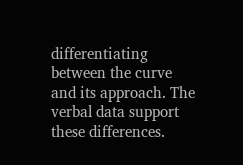differentiating between the curve and its approach. The verbal data support these differences.